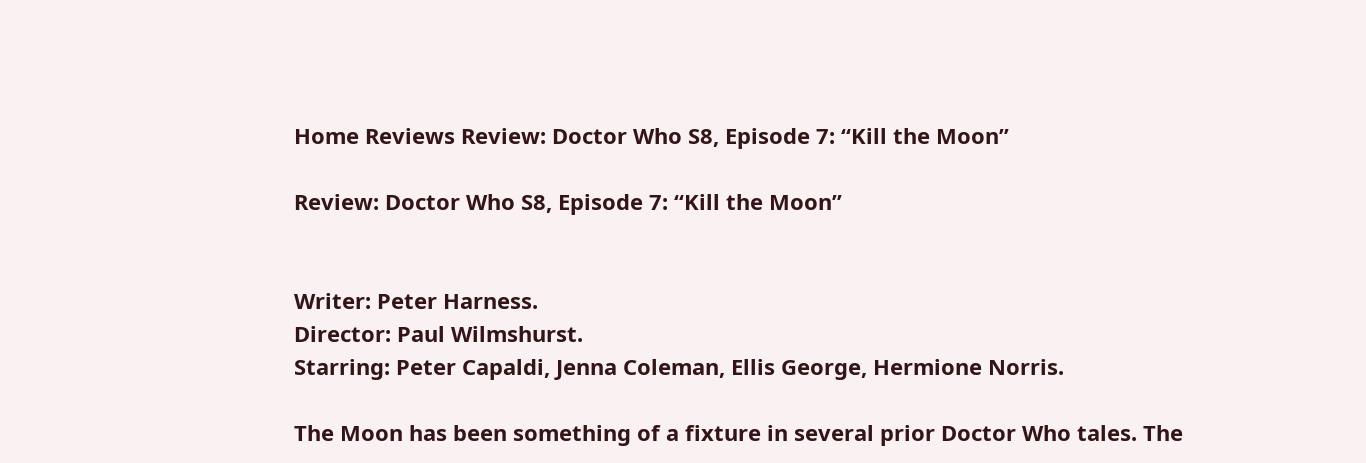Home Reviews Review: Doctor Who S8, Episode 7: “Kill the Moon”

Review: Doctor Who S8, Episode 7: “Kill the Moon”


Writer: Peter Harness.
Director: Paul Wilmshurst.
Starring: Peter Capaldi, Jenna Coleman, Ellis George, Hermione Norris.

The Moon has been something of a fixture in several prior Doctor Who tales. The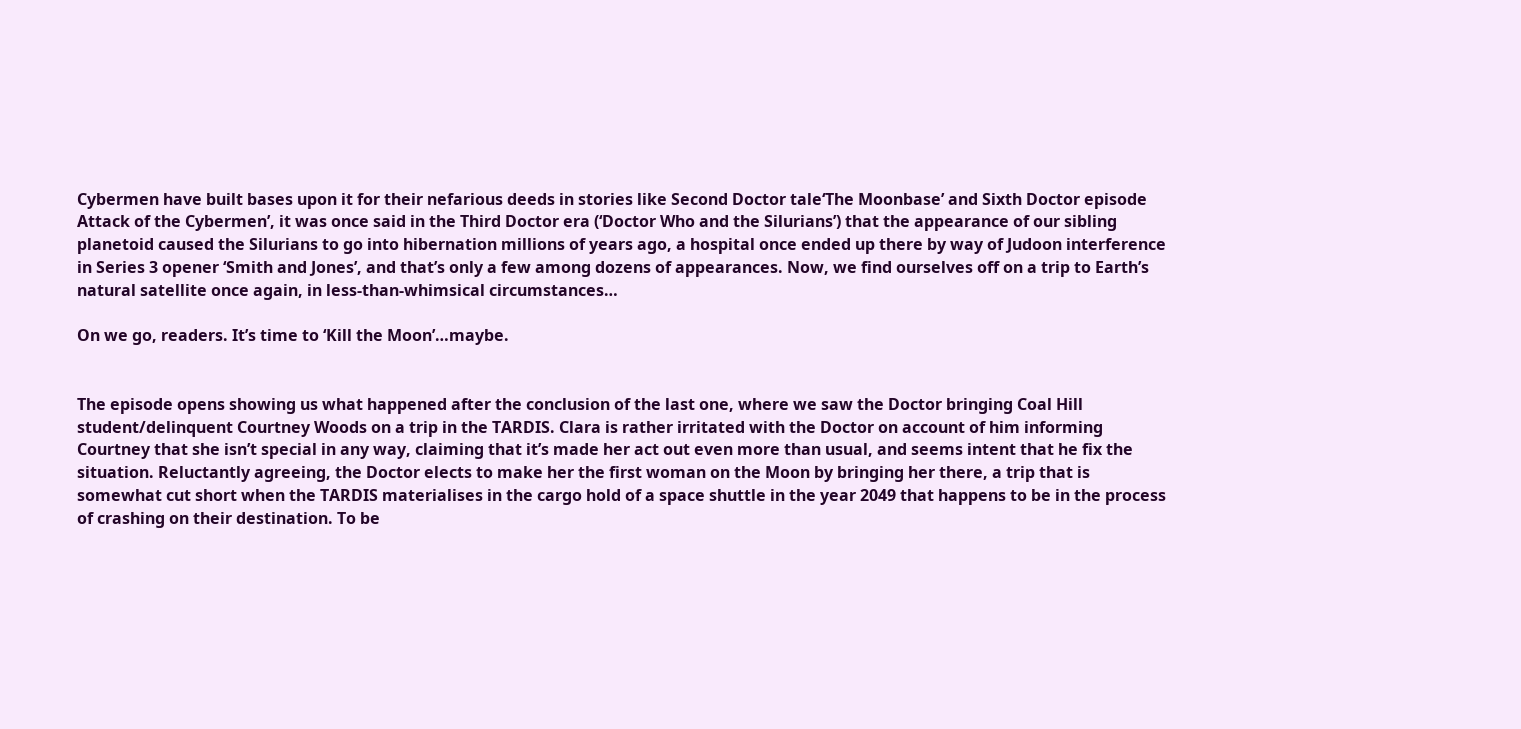Cybermen have built bases upon it for their nefarious deeds in stories like Second Doctor tale‘The Moonbase’ and Sixth Doctor episode Attack of the Cybermen’, it was once said in the Third Doctor era (‘Doctor Who and the Silurians’) that the appearance of our sibling planetoid caused the Silurians to go into hibernation millions of years ago, a hospital once ended up there by way of Judoon interference in Series 3 opener ‘Smith and Jones’, and that’s only a few among dozens of appearances. Now, we find ourselves off on a trip to Earth’s natural satellite once again, in less-than-whimsical circumstances…

On we go, readers. It’s time to ‘Kill the Moon’…maybe.


The episode opens showing us what happened after the conclusion of the last one, where we saw the Doctor bringing Coal Hill student/delinquent Courtney Woods on a trip in the TARDIS. Clara is rather irritated with the Doctor on account of him informing Courtney that she isn’t special in any way, claiming that it’s made her act out even more than usual, and seems intent that he fix the situation. Reluctantly agreeing, the Doctor elects to make her the first woman on the Moon by bringing her there, a trip that is somewhat cut short when the TARDIS materialises in the cargo hold of a space shuttle in the year 2049 that happens to be in the process of crashing on their destination. To be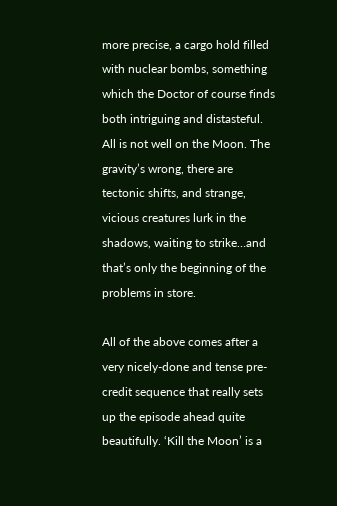more precise, a cargo hold filled with nuclear bombs, something which the Doctor of course finds both intriguing and distasteful. All is not well on the Moon. The gravity’s wrong, there are tectonic shifts, and strange, vicious creatures lurk in the shadows, waiting to strike…and that’s only the beginning of the problems in store.

All of the above comes after a very nicely-done and tense pre-credit sequence that really sets up the episode ahead quite beautifully. ‘Kill the Moon’ is a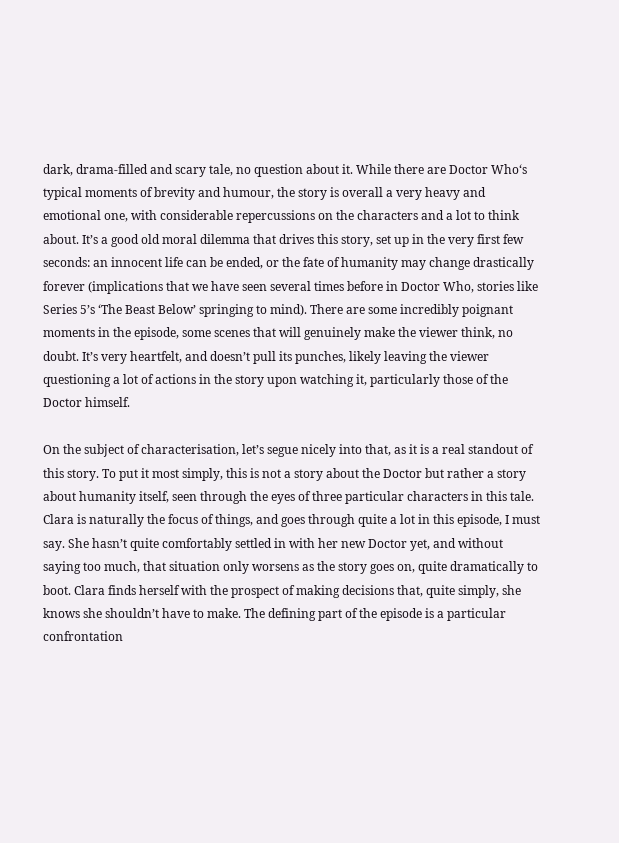dark, drama-filled and scary tale, no question about it. While there are Doctor Who‘s typical moments of brevity and humour, the story is overall a very heavy and emotional one, with considerable repercussions on the characters and a lot to think about. It’s a good old moral dilemma that drives this story, set up in the very first few seconds: an innocent life can be ended, or the fate of humanity may change drastically forever (implications that we have seen several times before in Doctor Who, stories like Series 5’s ‘The Beast Below’ springing to mind). There are some incredibly poignant moments in the episode, some scenes that will genuinely make the viewer think, no doubt. It’s very heartfelt, and doesn’t pull its punches, likely leaving the viewer questioning a lot of actions in the story upon watching it, particularly those of the Doctor himself.

On the subject of characterisation, let’s segue nicely into that, as it is a real standout of this story. To put it most simply, this is not a story about the Doctor but rather a story about humanity itself, seen through the eyes of three particular characters in this tale. Clara is naturally the focus of things, and goes through quite a lot in this episode, I must say. She hasn’t quite comfortably settled in with her new Doctor yet, and without saying too much, that situation only worsens as the story goes on, quite dramatically to boot. Clara finds herself with the prospect of making decisions that, quite simply, she knows she shouldn’t have to make. The defining part of the episode is a particular confrontation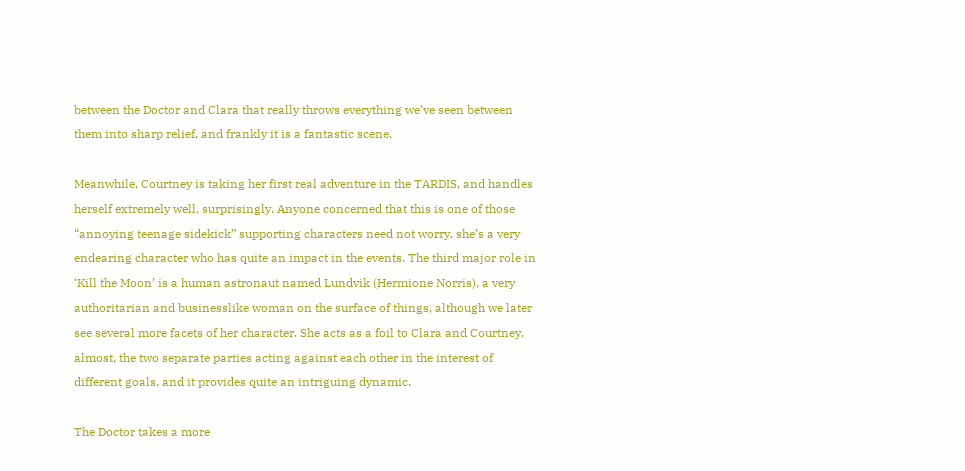between the Doctor and Clara that really throws everything we’ve seen between them into sharp relief, and frankly it is a fantastic scene.

Meanwhile, Courtney is taking her first real adventure in the TARDIS, and handles herself extremely well, surprisingly. Anyone concerned that this is one of those “annoying teenage sidekick” supporting characters need not worry, she’s a very endearing character who has quite an impact in the events. The third major role in ‘Kill the Moon’ is a human astronaut named Lundvik (Hermione Norris), a very authoritarian and businesslike woman on the surface of things, although we later see several more facets of her character. She acts as a foil to Clara and Courtney, almost, the two separate parties acting against each other in the interest of different goals, and it provides quite an intriguing dynamic.

The Doctor takes a more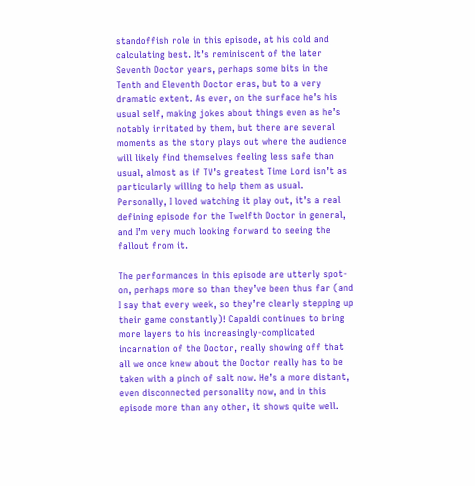standoffish role in this episode, at his cold and calculating best. It’s reminiscent of the later Seventh Doctor years, perhaps some bits in the Tenth and Eleventh Doctor eras, but to a very dramatic extent. As ever, on the surface he’s his usual self, making jokes about things even as he’s notably irritated by them, but there are several moments as the story plays out where the audience will likely find themselves feeling less safe than usual, almost as if TV’s greatest Time Lord isn’t as particularly willing to help them as usual. Personally, I loved watching it play out, it’s a real defining episode for the Twelfth Doctor in general, and I’m very much looking forward to seeing the fallout from it.

The performances in this episode are utterly spot-on, perhaps more so than they’ve been thus far (and I say that every week, so they’re clearly stepping up their game constantly)! Capaldi continues to bring more layers to his increasingly-complicated incarnation of the Doctor, really showing off that all we once knew about the Doctor really has to be taken with a pinch of salt now. He’s a more distant, even disconnected personality now, and in this episode more than any other, it shows quite well.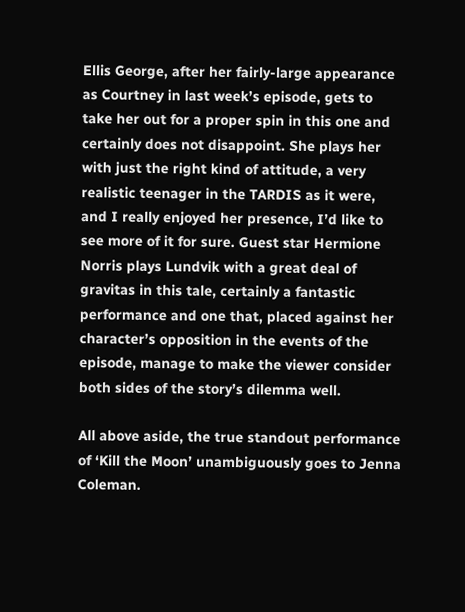Ellis George, after her fairly-large appearance as Courtney in last week’s episode, gets to take her out for a proper spin in this one and certainly does not disappoint. She plays her with just the right kind of attitude, a very realistic teenager in the TARDIS as it were, and I really enjoyed her presence, I’d like to see more of it for sure. Guest star Hermione Norris plays Lundvik with a great deal of gravitas in this tale, certainly a fantastic performance and one that, placed against her character’s opposition in the events of the episode, manage to make the viewer consider both sides of the story’s dilemma well.

All above aside, the true standout performance of ‘Kill the Moon’ unambiguously goes to Jenna Coleman.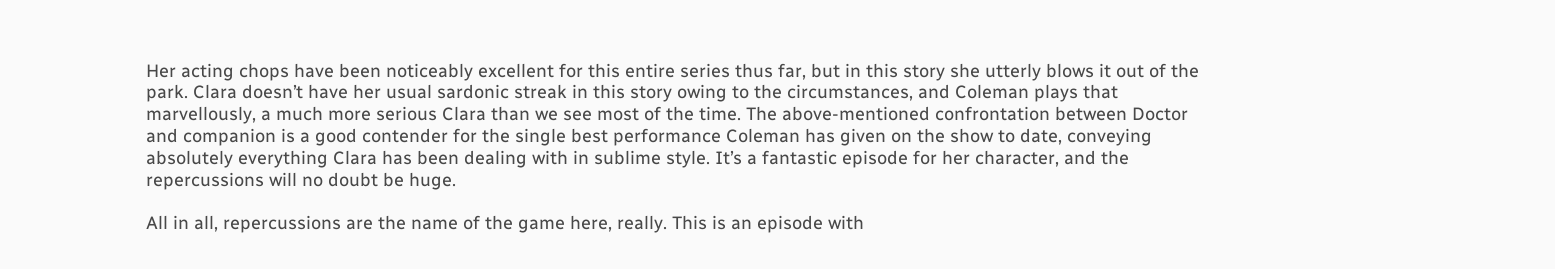Her acting chops have been noticeably excellent for this entire series thus far, but in this story she utterly blows it out of the park. Clara doesn’t have her usual sardonic streak in this story owing to the circumstances, and Coleman plays that marvellously, a much more serious Clara than we see most of the time. The above-mentioned confrontation between Doctor and companion is a good contender for the single best performance Coleman has given on the show to date, conveying absolutely everything Clara has been dealing with in sublime style. It’s a fantastic episode for her character, and the repercussions will no doubt be huge.

All in all, repercussions are the name of the game here, really. This is an episode with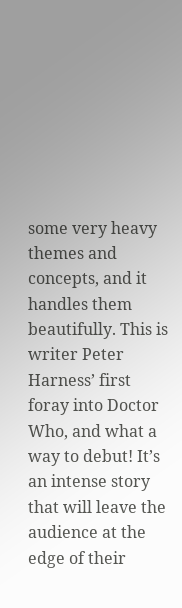some very heavy themes and concepts, and it handles them beautifully. This is writer Peter Harness’ first foray into Doctor Who, and what a way to debut! It’s an intense story that will leave the audience at the edge of their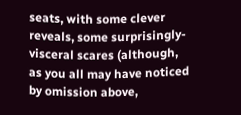seats, with some clever reveals, some surprisingly-visceral scares (although, as you all may have noticed by omission above,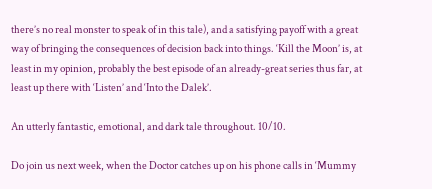there’s no real monster to speak of in this tale), and a satisfying payoff with a great way of bringing the consequences of decision back into things. ‘Kill the Moon’ is, at least in my opinion, probably the best episode of an already-great series thus far, at least up there with ‘Listen’ and ‘Into the Dalek’.

An utterly fantastic, emotional, and dark tale throughout. 10/10.

Do join us next week, when the Doctor catches up on his phone calls in ‘Mummy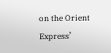on the Orient Express’